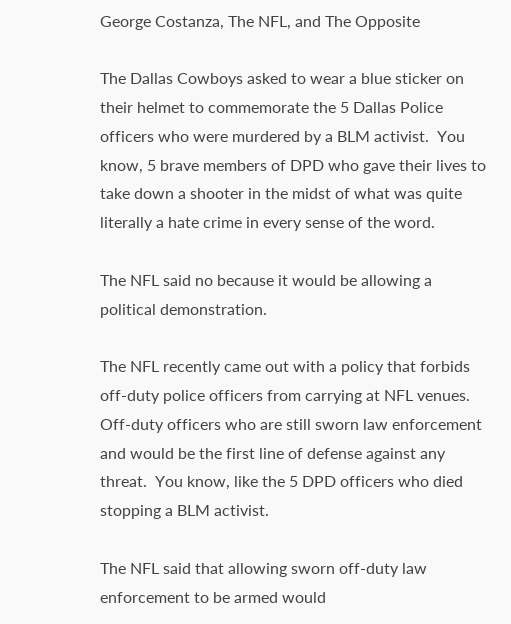George Costanza, The NFL, and The Opposite

The Dallas Cowboys asked to wear a blue sticker on their helmet to commemorate the 5 Dallas Police officers who were murdered by a BLM activist.  You know, 5 brave members of DPD who gave their lives to take down a shooter in the midst of what was quite literally a hate crime in every sense of the word.

The NFL said no because it would be allowing a political demonstration.

The NFL recently came out with a policy that forbids off-duty police officers from carrying at NFL venues.  Off-duty officers who are still sworn law enforcement and would be the first line of defense against any threat.  You know, like the 5 DPD officers who died stopping a BLM activist.

The NFL said that allowing sworn off-duty law enforcement to be armed would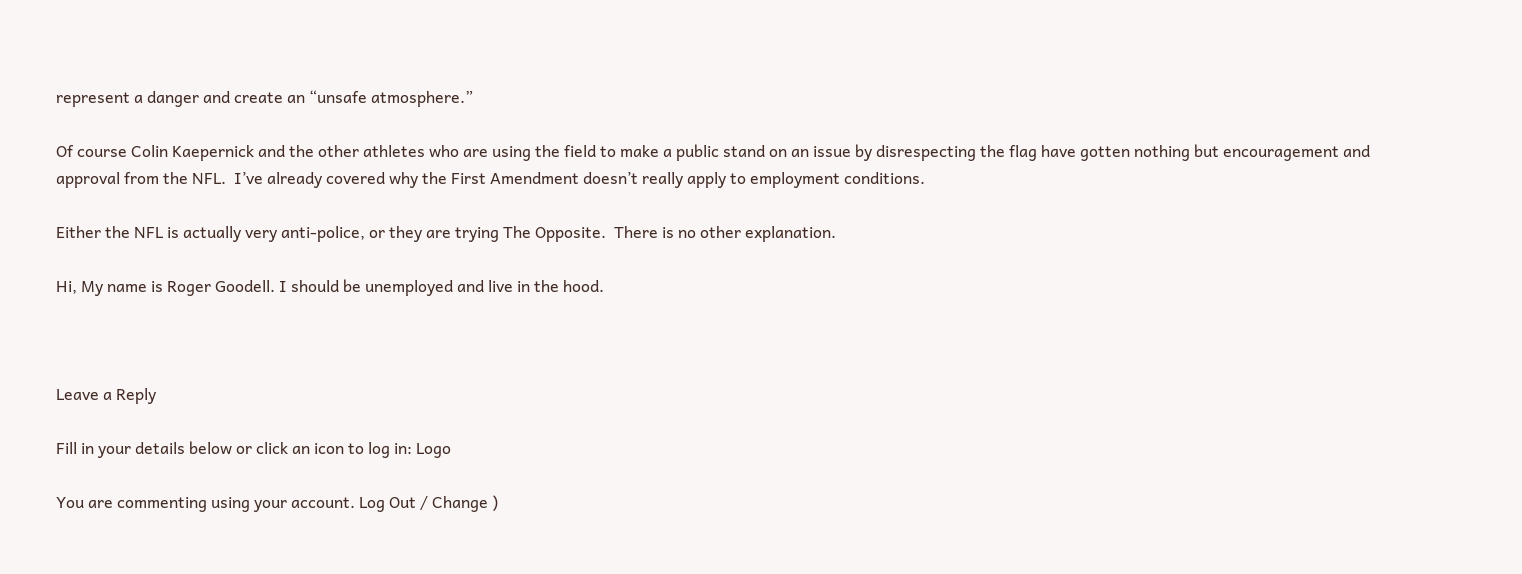represent a danger and create an “unsafe atmosphere.”

Of course Colin Kaepernick and the other athletes who are using the field to make a public stand on an issue by disrespecting the flag have gotten nothing but encouragement and approval from the NFL.  I’ve already covered why the First Amendment doesn’t really apply to employment conditions.

Either the NFL is actually very anti-police, or they are trying The Opposite.  There is no other explanation.

Hi, My name is Roger Goodell. I should be unemployed and live in the hood.



Leave a Reply

Fill in your details below or click an icon to log in: Logo

You are commenting using your account. Log Out / Change )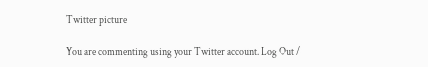Twitter picture

You are commenting using your Twitter account. Log Out /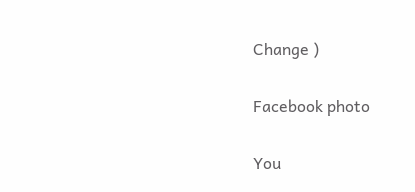Change )

Facebook photo

You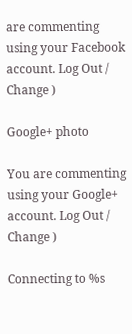are commenting using your Facebook account. Log Out / Change )

Google+ photo

You are commenting using your Google+ account. Log Out / Change )

Connecting to %s